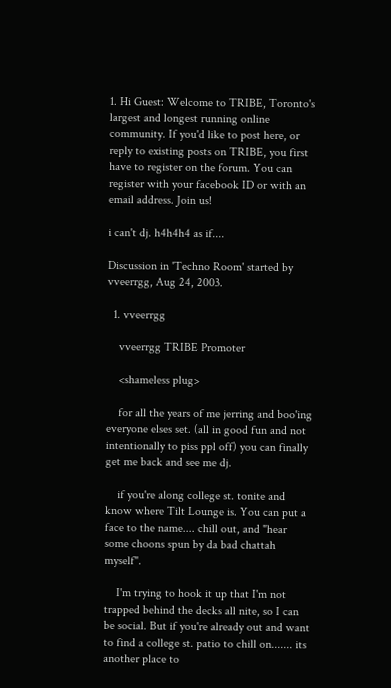1. Hi Guest: Welcome to TRIBE, Toronto's largest and longest running online community. If you'd like to post here, or reply to existing posts on TRIBE, you first have to register on the forum. You can register with your facebook ID or with an email address. Join us!

i can't dj. h4h4h4 as if....

Discussion in 'Techno Room' started by vveerrgg, Aug 24, 2003.

  1. vveerrgg

    vveerrgg TRIBE Promoter

    <shameless plug>

    for all the years of me jerring and boo'ing everyone elses set. (all in good fun and not intentionally to piss ppl off) you can finally get me back and see me dj.

    if you're along college st. tonite and know where Tilt Lounge is. You can put a face to the name.... chill out, and "hear some choons spun by da bad chattah myself".

    I'm trying to hook it up that I'm not trapped behind the decks all nite, so I can be social. But if you're already out and want to find a college st. patio to chill on....... its another place to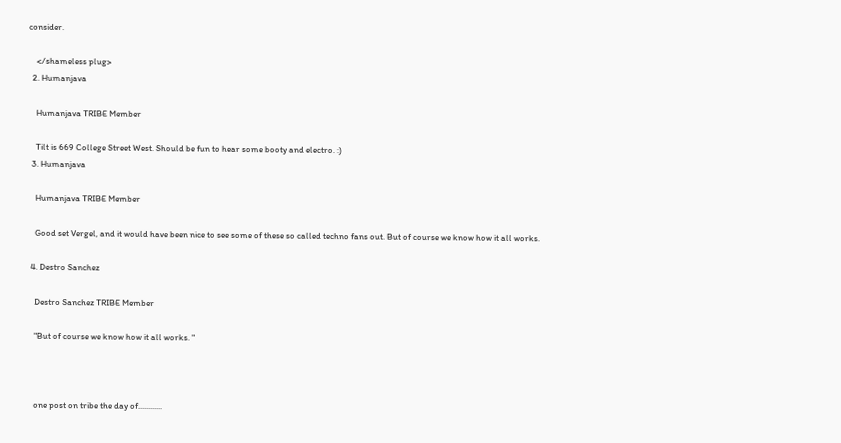consider.

    </shameless plug>
  2. Humanjava

    Humanjava TRIBE Member

    Tilt is 669 College Street West. Should be fun to hear some booty and electro. :)
  3. Humanjava

    Humanjava TRIBE Member

    Good set Vergel, and it would have been nice to see some of these so called techno fans out. But of course we know how it all works.

  4. Destro Sanchez

    Destro Sanchez TRIBE Member

    "But of course we know how it all works. "



    one post on tribe the day of............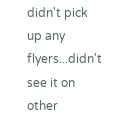didn't pick up any flyers...didn't see it on other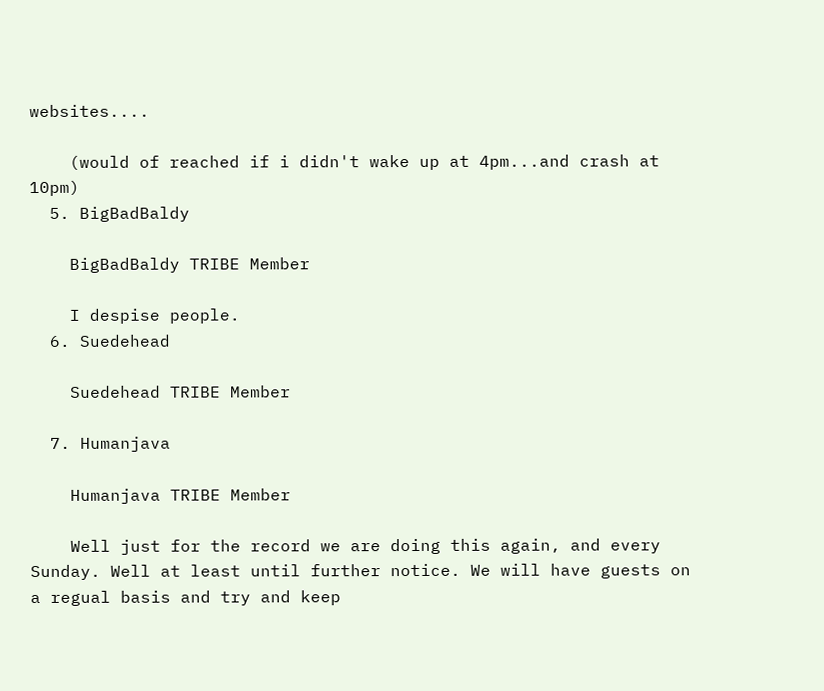websites....

    (would of reached if i didn't wake up at 4pm...and crash at 10pm)
  5. BigBadBaldy

    BigBadBaldy TRIBE Member

    I despise people.
  6. Suedehead

    Suedehead TRIBE Member

  7. Humanjava

    Humanjava TRIBE Member

    Well just for the record we are doing this again, and every Sunday. Well at least until further notice. We will have guests on a regual basis and try and keep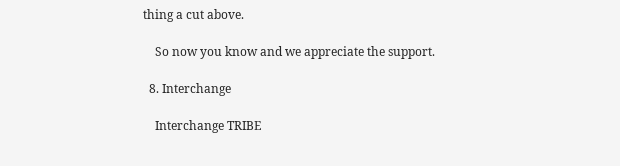thing a cut above.

    So now you know and we appreciate the support.

  8. Interchange

    Interchange TRIBE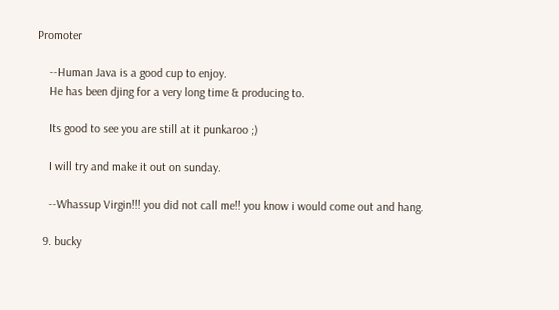Promoter

    --Human Java is a good cup to enjoy.
    He has been djing for a very long time & producing to.

    Its good to see you are still at it punkaroo ;)

    I will try and make it out on sunday.

    --Whassup Virgin!!! you did not call me!! you know i would come out and hang.

  9. bucky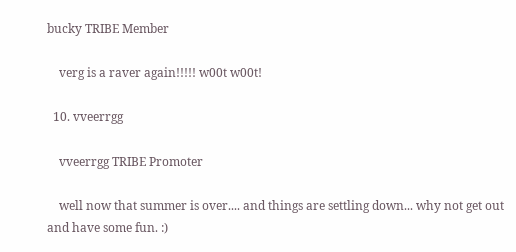bucky TRIBE Member

    verg is a raver again!!!!! w00t w00t!

  10. vveerrgg

    vveerrgg TRIBE Promoter

    well now that summer is over.... and things are settling down... why not get out and have some fun. :)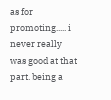as for promoting..... i never really was good at that part. being a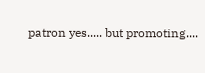patron yes..... but promoting....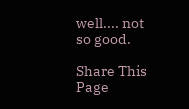well.... not so good.

Share This Page